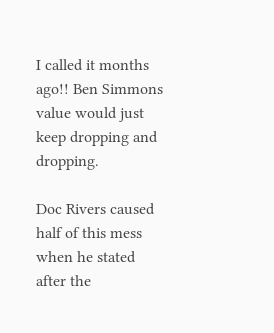I called it months ago!! Ben Simmons value would just keep dropping and dropping.

Doc Rivers caused half of this mess when he stated after the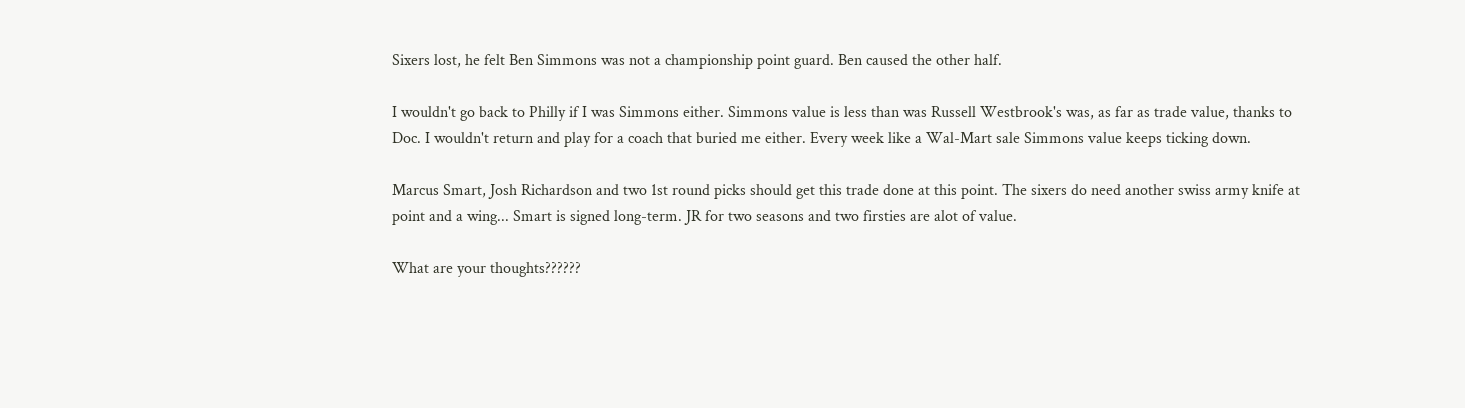Sixers lost, he felt Ben Simmons was not a championship point guard. Ben caused the other half.

I wouldn't go back to Philly if I was Simmons either. Simmons value is less than was Russell Westbrook's was, as far as trade value, thanks to Doc. I wouldn't return and play for a coach that buried me either. Every week like a Wal-Mart sale Simmons value keeps ticking down.

Marcus Smart, Josh Richardson and two 1st round picks should get this trade done at this point. The sixers do need another swiss army knife at point and a wing... Smart is signed long-term. JR for two seasons and two firsties are alot of value.

What are your thoughts??????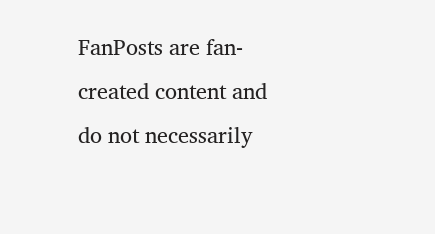FanPosts are fan-created content and do not necessarily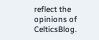reflect the opinions of CelticsBlog.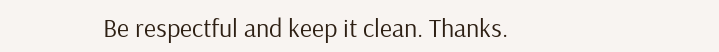Be respectful and keep it clean. Thanks.